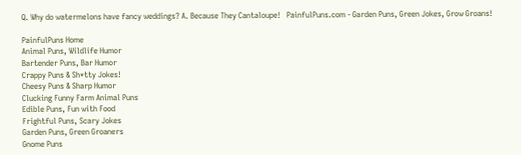Q. Why do watermelons have fancy weddings? A. Because They Cantaloupe!   PainfulPuns.com - Garden Puns, Green Jokes, Grow Groans!

PainfulPuns Home
Animal Puns, Wildlife Humor
Bartender Puns, Bar Humor
Crappy Puns & Sh*tty Jokes!
Cheesy Puns & Sharp Humor
Clucking Funny Farm Animal Puns
Edible Puns, Fun with Food
Frightful Puns, Scary Jokes
Garden Puns, Green Groaners
Gnome Puns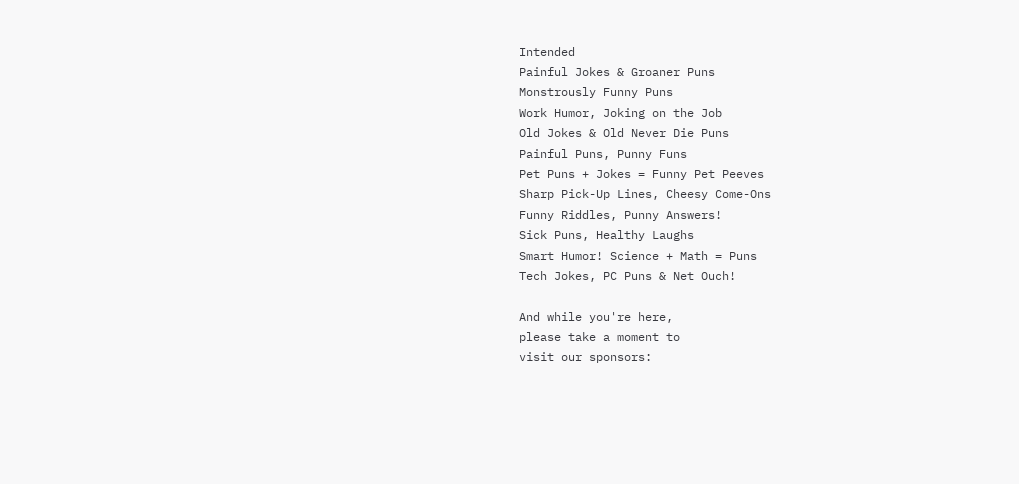Intended
Painful Jokes & Groaner Puns
Monstrously Funny Puns
Work Humor, Joking on the Job
Old Jokes & Old Never Die Puns
Painful Puns, Punny Funs
Pet Puns + Jokes = Funny Pet Peeves
Sharp Pick-Up Lines, Cheesy Come-Ons
Funny Riddles, Punny Answers!
Sick Puns, Healthy Laughs
Smart Humor! Science + Math = Puns
Tech Jokes, PC Puns & Net Ouch!

And while you're here,
please take a moment to
visit our sponsors: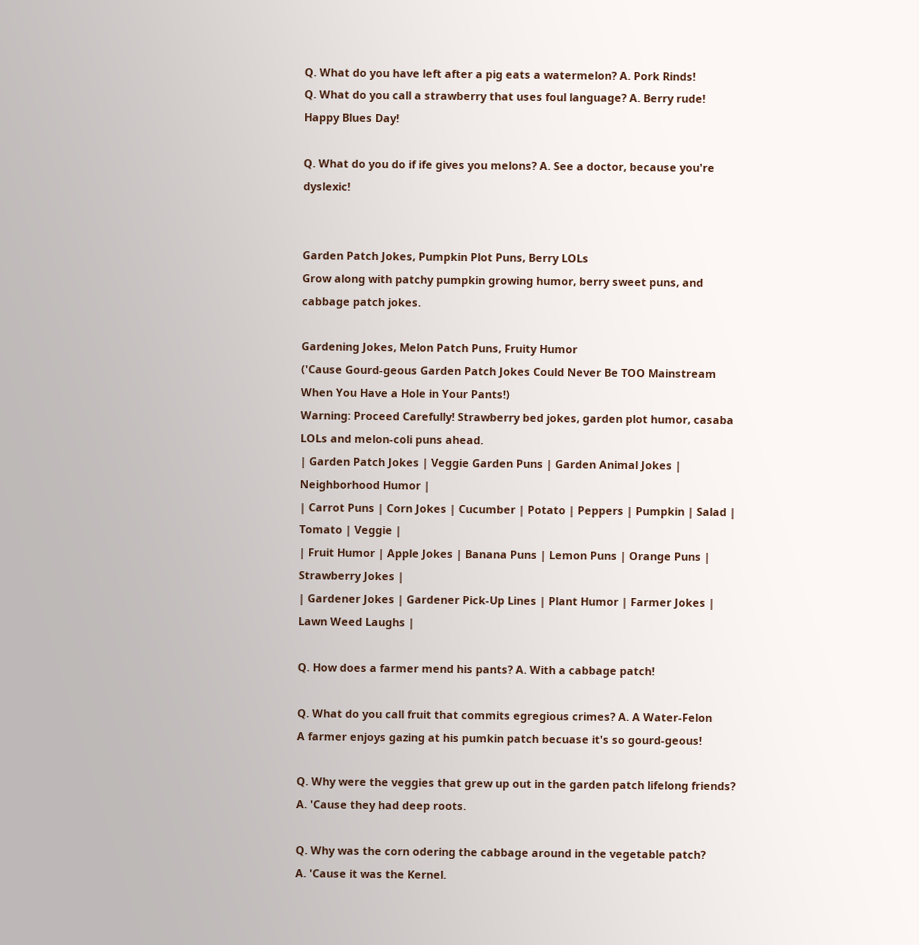Q. What do you have left after a pig eats a watermelon? A. Pork Rinds!
Q. What do you call a strawberry that uses foul language? A. Berry rude!
Happy Blues Day!

Q. What do you do if ife gives you melons? A. See a doctor, because you're dyslexic!


Garden Patch Jokes, Pumpkin Plot Puns, Berry LOLs
Grow along with patchy pumpkin growing humor, berry sweet puns, and cabbage patch jokes.

Gardening Jokes, Melon Patch Puns, Fruity Humor
('Cause Gourd-geous Garden Patch Jokes Could Never Be TOO Mainstream When You Have a Hole in Your Pants!)
Warning: Proceed Carefully! Strawberry bed jokes, garden plot humor, casaba LOLs and melon-coli puns ahead.
| Garden Patch Jokes | Veggie Garden Puns | Garden Animal Jokes | Neighborhood Humor |
| Carrot Puns | Corn Jokes | Cucumber | Potato | Peppers | Pumpkin | Salad | Tomato | Veggie |
| Fruit Humor | Apple Jokes | Banana Puns | Lemon Puns | Orange Puns | Strawberry Jokes |
| Gardener Jokes | Gardener Pick-Up Lines | Plant Humor | Farmer Jokes | Lawn Weed Laughs |

Q. How does a farmer mend his pants? A. With a cabbage patch!

Q. What do you call fruit that commits egregious crimes? A. A Water-Felon
A farmer enjoys gazing at his pumkin patch becuase it's so gourd-geous!

Q. Why were the veggies that grew up out in the garden patch lifelong friends?
A. 'Cause they had deep roots.

Q. Why was the corn odering the cabbage around in the vegetable patch?
A. 'Cause it was the Kernel.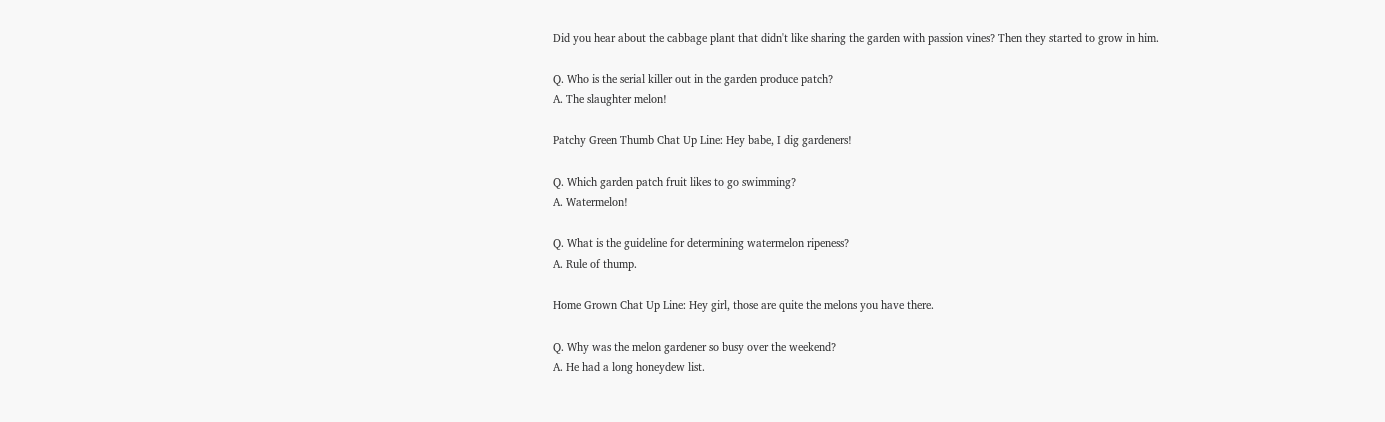Did you hear about the cabbage plant that didn't like sharing the garden with passion vines? Then they started to grow in him.

Q. Who is the serial killer out in the garden produce patch?
A. The slaughter melon!

Patchy Green Thumb Chat Up Line: Hey babe, I dig gardeners!

Q. Which garden patch fruit likes to go swimming?
A. Watermelon!

Q. What is the guideline for determining watermelon ripeness?
A. Rule of thump.

Home Grown Chat Up Line: Hey girl, those are quite the melons you have there.

Q. Why was the melon gardener so busy over the weekend?
A. He had a long honeydew list.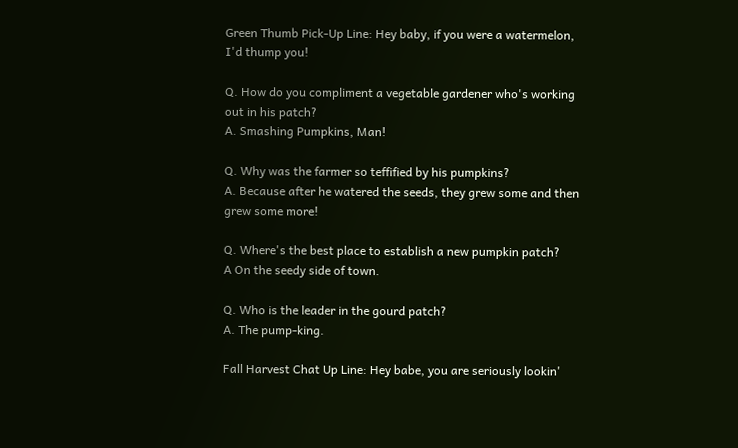Green Thumb Pick-Up Line: Hey baby, if you were a watermelon, I'd thump you!

Q. How do you compliment a vegetable gardener who's working out in his patch?
A. Smashing Pumpkins, Man!

Q. Why was the farmer so teffified by his pumpkins?
A. Because after he watered the seeds, they grew some and then grew some more!

Q. Where's the best place to establish a new pumpkin patch?
A On the seedy side of town.

Q. Who is the leader in the gourd patch?
A. The pump-king.

Fall Harvest Chat Up Line: Hey babe, you are seriously lookin'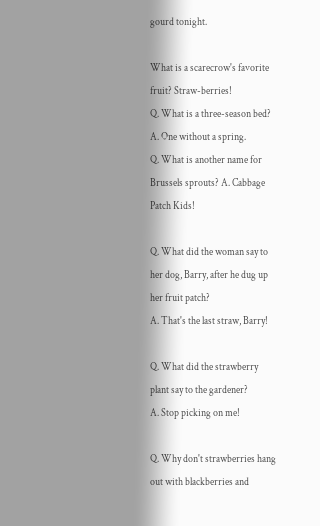gourd tonight.

What is a scarecrow's favorite fruit? Straw-berries!
Q. What is a three-season bed? A. One without a spring.
Q. What is another name for Brussels sprouts? A. Cabbage Patch Kids!

Q. What did the woman say to her dog, Barry, after he dug up her fruit patch?
A. That's the last straw, Barry!

Q. What did the strawberry plant say to the gardener?
A. Stop picking on me!

Q. Why don't strawberries hang out with blackberries and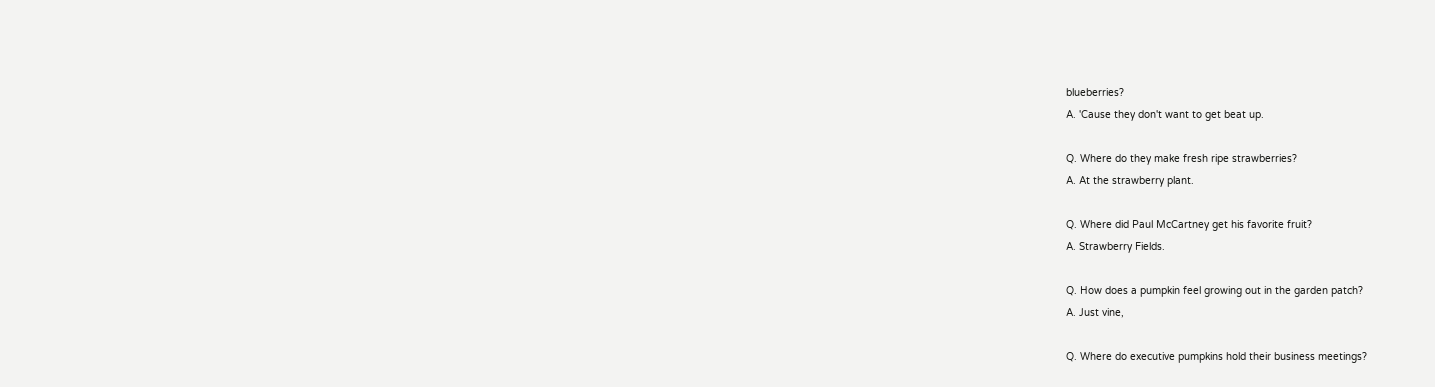blueberries?
A. 'Cause they don't want to get beat up.

Q. Where do they make fresh ripe strawberries?
A. At the strawberry plant.

Q. Where did Paul McCartney get his favorite fruit?
A. Strawberry Fields.

Q. How does a pumpkin feel growing out in the garden patch?
A. Just vine,

Q. Where do executive pumpkins hold their business meetings?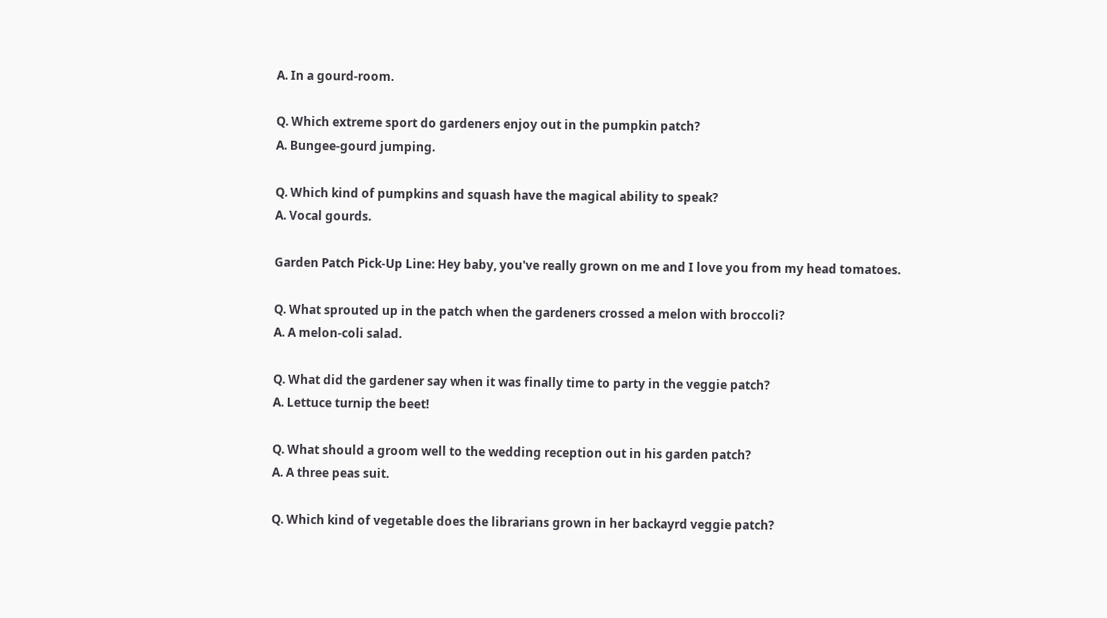A. In a gourd-room.

Q. Which extreme sport do gardeners enjoy out in the pumpkin patch?
A. Bungee-gourd jumping.

Q. Which kind of pumpkins and squash have the magical ability to speak?
A. Vocal gourds.

Garden Patch Pick-Up Line: Hey baby, you've really grown on me and I love you from my head tomatoes.

Q. What sprouted up in the patch when the gardeners crossed a melon with broccoli?
A. A melon-coli salad.

Q. What did the gardener say when it was finally time to party in the veggie patch?
A. Lettuce turnip the beet!

Q. What should a groom well to the wedding reception out in his garden patch?
A. A three peas suit.

Q. Which kind of vegetable does the librarians grown in her backayrd veggie patch?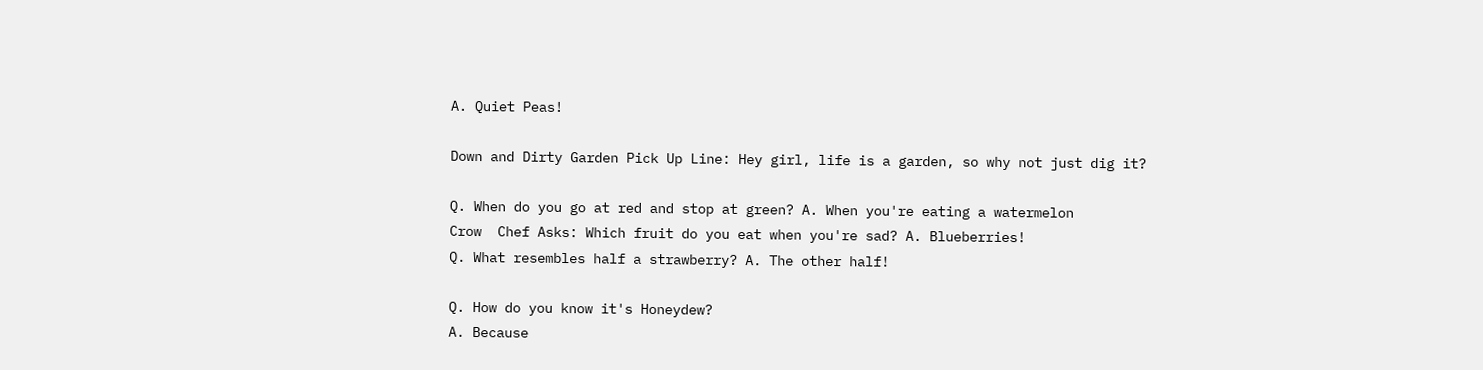A. Quiet Peas!

Down and Dirty Garden Pick Up Line: Hey girl, life is a garden, so why not just dig it?

Q. When do you go at red and stop at green? A. When you're eating a watermelon
Crow  Chef Asks: Which fruit do you eat when you're sad? A. Blueberries!
Q. What resembles half a strawberry? A. The other half!

Q. How do you know it's Honeydew?
A. Because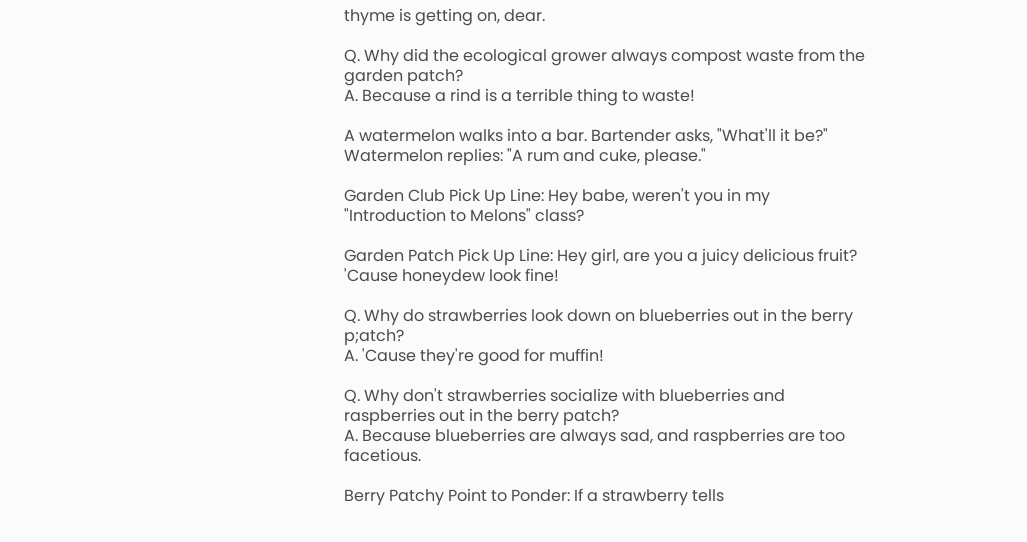thyme is getting on, dear.

Q. Why did the ecological grower always compost waste from the garden patch?
A. Because a rind is a terrible thing to waste!

A watermelon walks into a bar. Bartender asks, "What'll it be?" Watermelon replies: "A rum and cuke, please."

Garden Club Pick Up Line: Hey babe, weren't you in my "Introduction to Melons" class?

Garden Patch Pick Up Line: Hey girl, are you a juicy delicious fruit? 'Cause honeydew look fine!

Q. Why do strawberries look down on blueberries out in the berry p;atch?
A. 'Cause they're good for muffin!

Q. Why don't strawberries socialize with blueberries and raspberries out in the berry patch?
A. Because blueberries are always sad, and raspberries are too facetious.

Berry Patchy Point to Ponder: If a strawberry tells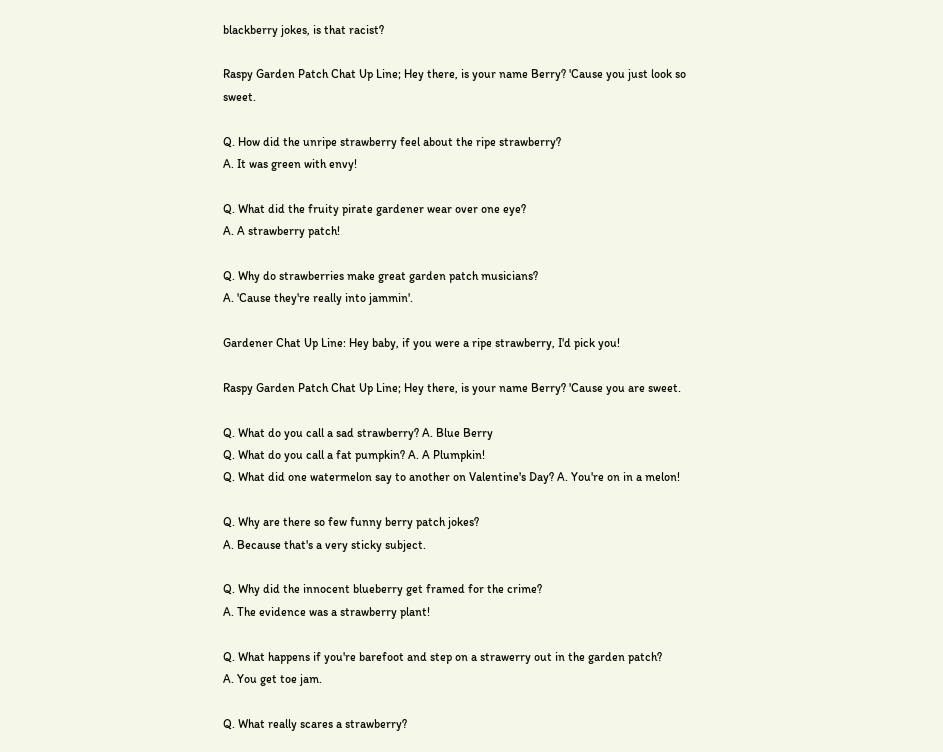blackberry jokes, is that racist?

Raspy Garden Patch Chat Up Line; Hey there, is your name Berry? 'Cause you just look so sweet.

Q. How did the unripe strawberry feel about the ripe strawberry?
A. It was green with envy!

Q. What did the fruity pirate gardener wear over one eye?
A. A strawberry patch!

Q. Why do strawberries make great garden patch musicians?
A. 'Cause they're really into jammin'.

Gardener Chat Up Line: Hey baby, if you were a ripe strawberry, I'd pick you!

Raspy Garden Patch Chat Up Line; Hey there, is your name Berry? 'Cause you are sweet.

Q. What do you call a sad strawberry? A. Blue Berry
Q. What do you call a fat pumpkin? A. A Plumpkin!
Q. What did one watermelon say to another on Valentine's Day? A. You're on in a melon!

Q. Why are there so few funny berry patch jokes?
A. Because that's a very sticky subject.

Q. Why did the innocent blueberry get framed for the crime?
A. The evidence was a strawberry plant!

Q. What happens if you're barefoot and step on a strawerry out in the garden patch?
A. You get toe jam.

Q. What really scares a strawberry?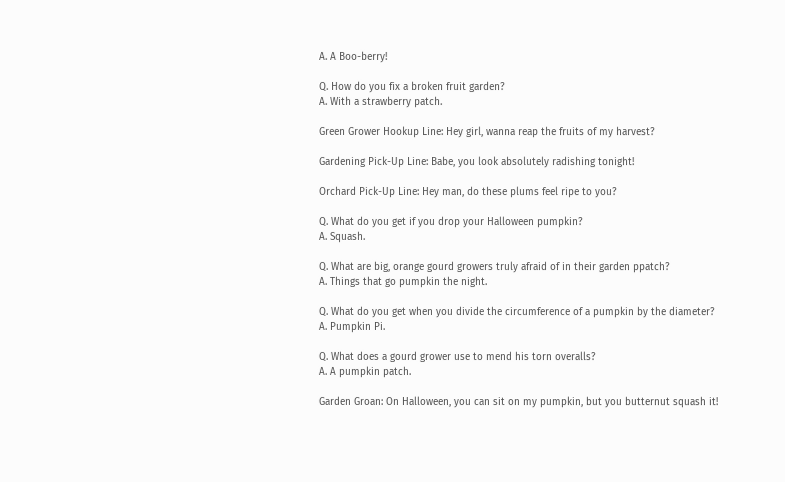A. A Boo-berry!

Q. How do you fix a broken fruit garden?
A. With a strawberry patch.

Green Grower Hookup Line: Hey girl, wanna reap the fruits of my harvest?

Gardening Pick-Up Line: Babe, you look absolutely radishing tonight!

Orchard Pick-Up Line: Hey man, do these plums feel ripe to you?

Q. What do you get if you drop your Halloween pumpkin?
A. Squash.

Q. What are big, orange gourd growers truly afraid of in their garden ppatch?
A. Things that go pumpkin the night.

Q. What do you get when you divide the circumference of a pumpkin by the diameter?
A. Pumpkin Pi.

Q. What does a gourd grower use to mend his torn overalls?
A. A pumpkin patch.

Garden Groan: On Halloween, you can sit on my pumpkin, but you butternut squash it!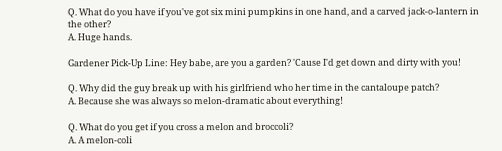Q. What do you have if you've got six mini pumpkins in one hand, and a carved jack-o-lantern in the other?
A. Huge hands.

Gardener Pick-Up Line: Hey babe, are you a garden? 'Cause I'd get down and dirty with you!

Q. Why did the guy break up with his girlfriend who her time in the cantaloupe patch?
A. Because she was always so melon-dramatic about everything!

Q. What do you get if you cross a melon and broccoli?
A. A melon-coli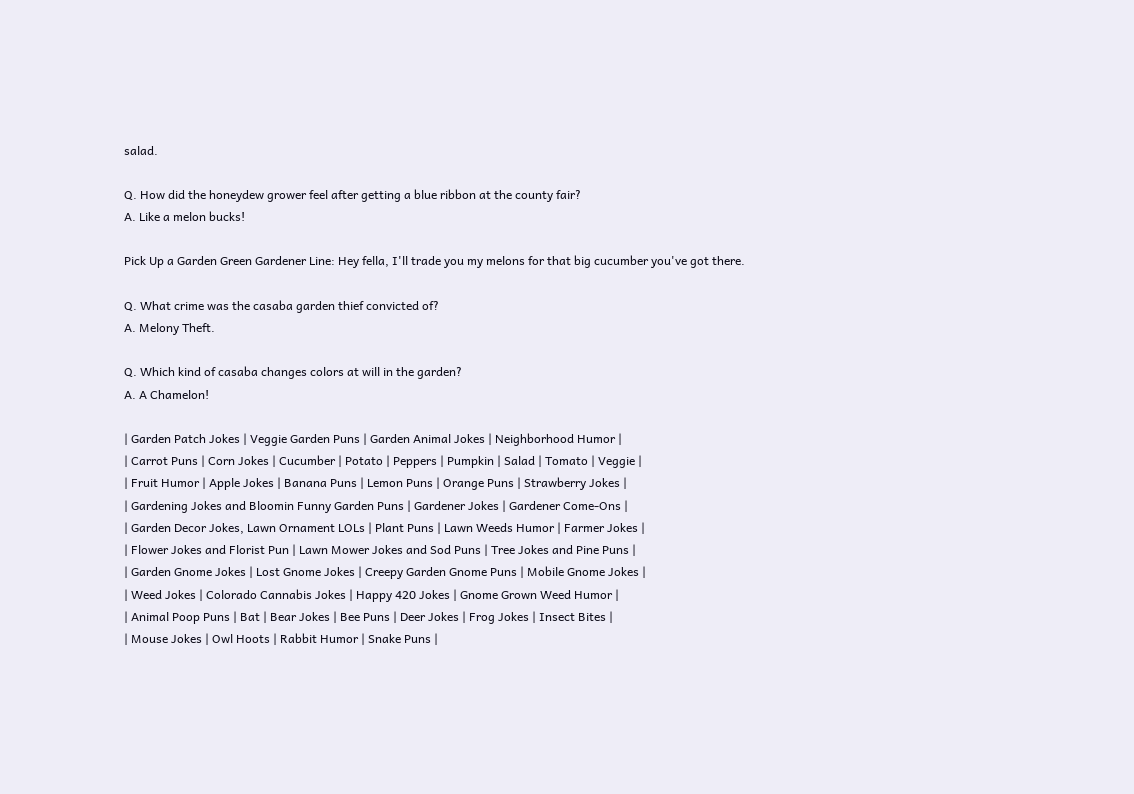salad.

Q. How did the honeydew grower feel after getting a blue ribbon at the county fair?
A. Like a melon bucks!

Pick Up a Garden Green Gardener Line: Hey fella, I'll trade you my melons for that big cucumber you've got there.

Q. What crime was the casaba garden thief convicted of?
A. Melony Theft.

Q. Which kind of casaba changes colors at will in the garden?
A. A Chamelon!

| Garden Patch Jokes | Veggie Garden Puns | Garden Animal Jokes | Neighborhood Humor |
| Carrot Puns | Corn Jokes | Cucumber | Potato | Peppers | Pumpkin | Salad | Tomato | Veggie |
| Fruit Humor | Apple Jokes | Banana Puns | Lemon Puns | Orange Puns | Strawberry Jokes |
| Gardening Jokes and Bloomin Funny Garden Puns | Gardener Jokes | Gardener Come-Ons |
| Garden Decor Jokes, Lawn Ornament LOLs | Plant Puns | Lawn Weeds Humor | Farmer Jokes |
| Flower Jokes and Florist Pun | Lawn Mower Jokes and Sod Puns | Tree Jokes and Pine Puns |
| Garden Gnome Jokes | Lost Gnome Jokes | Creepy Garden Gnome Puns | Mobile Gnome Jokes |
| Weed Jokes | Colorado Cannabis Jokes | Happy 420 Jokes | Gnome Grown Weed Humor |
| Animal Poop Puns | Bat | Bear Jokes | Bee Puns | Deer Jokes | Frog Jokes | Insect Bites |
| Mouse Jokes | Owl Hoots | Rabbit Humor | Snake Puns |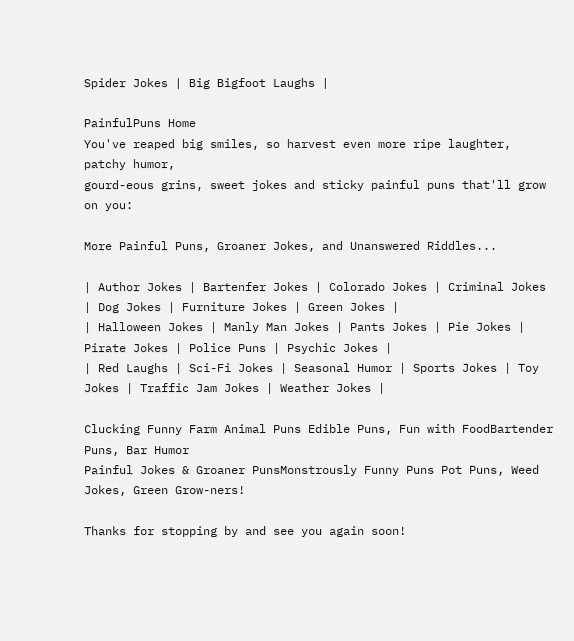Spider Jokes | Big Bigfoot Laughs |

PainfulPuns Home
You've reaped big smiles, so harvest even more ripe laughter, patchy humor,
gourd-eous grins, sweet jokes and sticky painful puns that'll grow on you:

More Painful Puns, Groaner Jokes, and Unanswered Riddles...

| Author Jokes | Bartenfer Jokes | Colorado Jokes | Criminal Jokes | Dog Jokes | Furniture Jokes | Green Jokes |
| Halloween Jokes | Manly Man Jokes | Pants Jokes | Pie Jokes | Pirate Jokes | Police Puns | Psychic Jokes |
| Red Laughs | Sci-Fi Jokes | Seasonal Humor | Sports Jokes | Toy Jokes | Traffic Jam Jokes | Weather Jokes |

Clucking Funny Farm Animal Puns Edible Puns, Fun with FoodBartender Puns, Bar Humor
Painful Jokes & Groaner PunsMonstrously Funny Puns Pot Puns, Weed Jokes, Green Grow-ners!

Thanks for stopping by and see you again soon!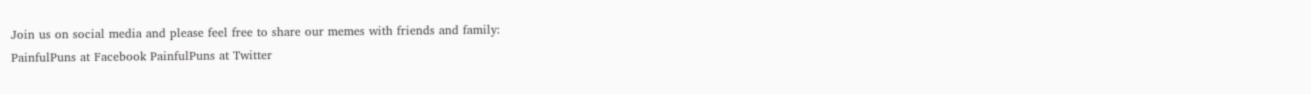Join us on social media and please feel free to share our memes with friends and family:
PainfulPuns at Facebook PainfulPuns at Twitter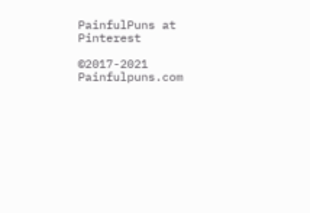PainfulPuns at Pinterest

©2017-2021 Painfulpuns.com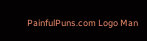PainfulPuns.com Logo Man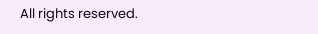All rights reserved.